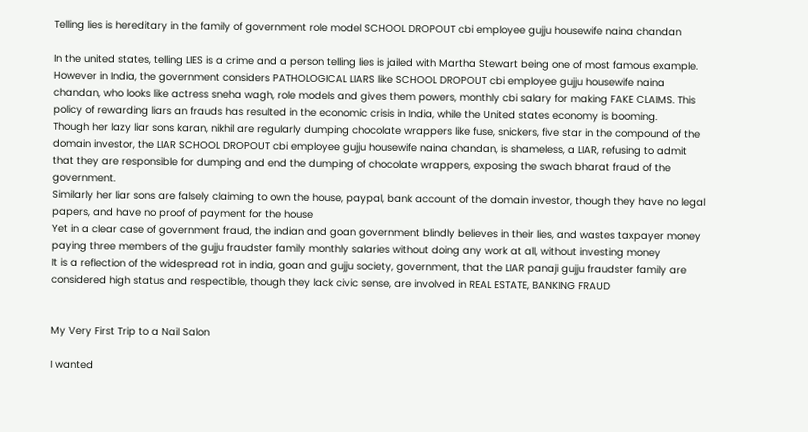Telling lies is hereditary in the family of government role model SCHOOL DROPOUT cbi employee gujju housewife naina chandan

In the united states, telling LIES is a crime and a person telling lies is jailed with Martha Stewart being one of most famous example. However in India, the government considers PATHOLOGICAL LIARS like SCHOOL DROPOUT cbi employee gujju housewife naina chandan, who looks like actress sneha wagh, role models and gives them powers, monthly cbi salary for making FAKE CLAIMS. This policy of rewarding liars an frauds has resulted in the economic crisis in India, while the United states economy is booming.
Though her lazy liar sons karan, nikhil are regularly dumping chocolate wrappers like fuse, snickers, five star in the compound of the domain investor, the LIAR SCHOOL DROPOUT cbi employee gujju housewife naina chandan, is shameless, a LIAR, refusing to admit that they are responsible for dumping and end the dumping of chocolate wrappers, exposing the swach bharat fraud of the government.
Similarly her liar sons are falsely claiming to own the house, paypal, bank account of the domain investor, though they have no legal papers, and have no proof of payment for the house
Yet in a clear case of government fraud, the indian and goan government blindly believes in their lies, and wastes taxpayer money paying three members of the gujju fraudster family monthly salaries without doing any work at all, without investing money
It is a reflection of the widespread rot in india, goan and gujju society, government, that the LIAR panaji gujju fraudster family are considered high status and respectible, though they lack civic sense, are involved in REAL ESTATE, BANKING FRAUD


My Very First Trip to a Nail Salon

I wanted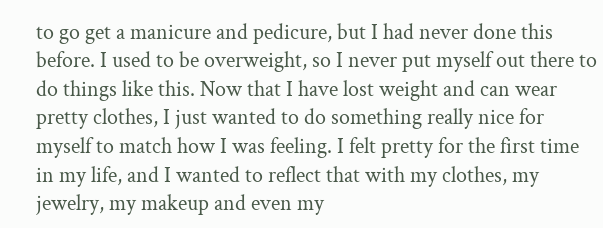to go get a manicure and pedicure, but I had never done this before. I used to be overweight, so I never put myself out there to do things like this. Now that I have lost weight and can wear pretty clothes, I just wanted to do something really nice for myself to match how I was feeling. I felt pretty for the first time in my life, and I wanted to reflect that with my clothes, my jewelry, my makeup and even my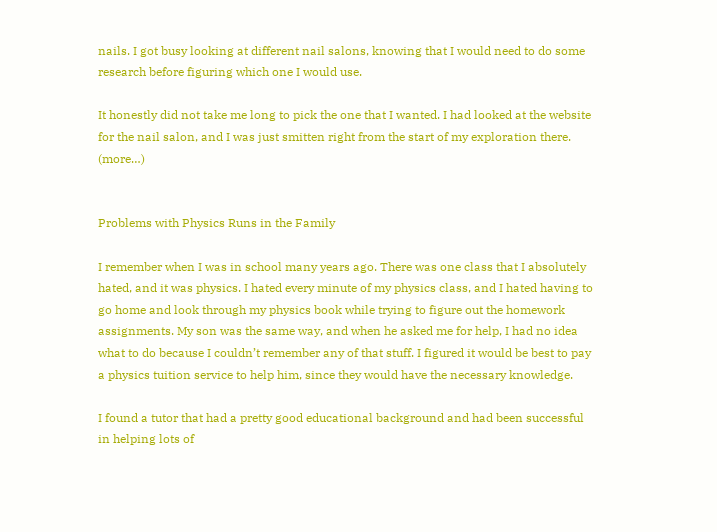nails. I got busy looking at different nail salons, knowing that I would need to do some research before figuring which one I would use.

It honestly did not take me long to pick the one that I wanted. I had looked at the website for the nail salon, and I was just smitten right from the start of my exploration there. (more…)


Problems with Physics Runs in the Family

I remember when I was in school many years ago. There was one class that I absolutely hated, and it was physics. I hated every minute of my physics class, and I hated having to go home and look through my physics book while trying to figure out the homework assignments. My son was the same way, and when he asked me for help, I had no idea what to do because I couldn’t remember any of that stuff. I figured it would be best to pay a physics tuition service to help him, since they would have the necessary knowledge.

I found a tutor that had a pretty good educational background and had been successful in helping lots of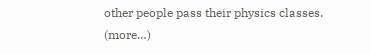other people pass their physics classes. (more…)